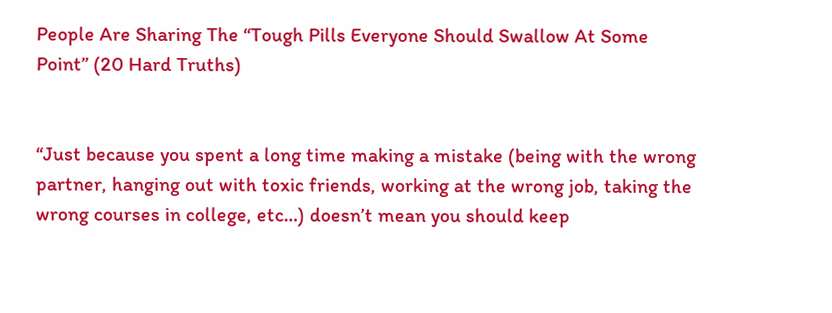People Are Sharing The “Tough Pills Everyone Should Swallow At Some Point” (20 Hard Truths)


“Just because you spent a long time making a mistake (being with the wrong partner, hanging out with toxic friends, working at the wrong job, taking the wrong courses in college, etc…) doesn’t mean you should keep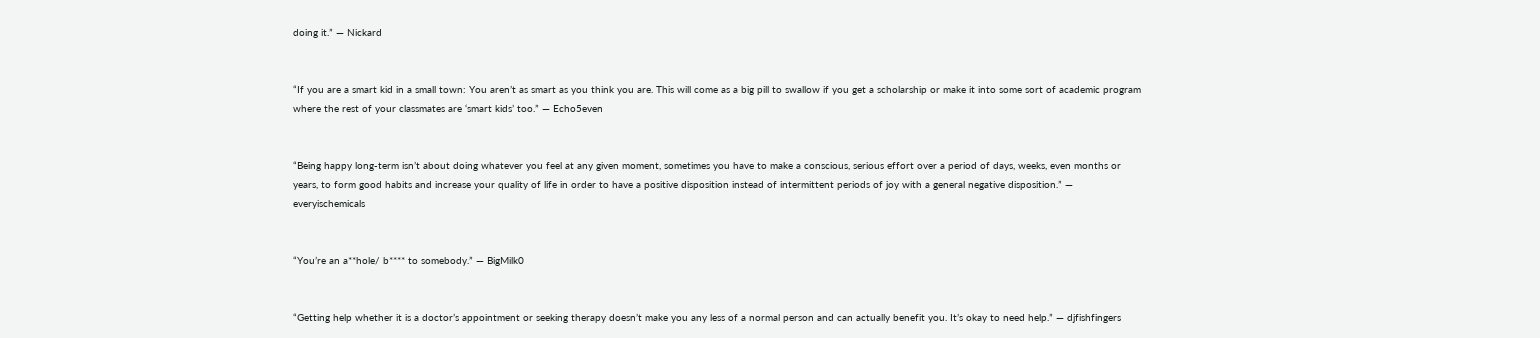doing it.” — Nickard


“If you are a smart kid in a small town: You aren’t as smart as you think you are. This will come as a big pill to swallow if you get a scholarship or make it into some sort of academic program where the rest of your classmates are ‘smart kids’ too.” — Echo5even


“Being happy long-term isn’t about doing whatever you feel at any given moment, sometimes you have to make a conscious, serious effort over a period of days, weeks, even months or years, to form good habits and increase your quality of life in order to have a positive disposition instead of intermittent periods of joy with a general negative disposition.” — everyischemicals


“You’re an a**hole/ b**** to somebody.” — BigMilk0


“Getting help whether it is a doctor’s appointment or seeking therapy doesn’t make you any less of a normal person and can actually benefit you. It’s okay to need help.” — djfishfingers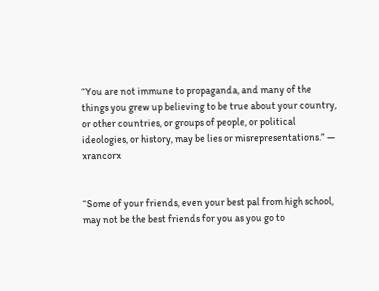“You are not immune to propaganda, and many of the things you grew up believing to be true about your country, or other countries, or groups of people, or political ideologies, or history, may be lies or misrepresentations.” — xrancorx


“Some of your friends, even your best pal from high school, may not be the best friends for you as you go to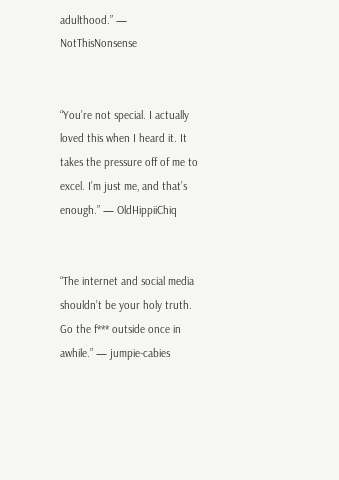adulthood.” — NotThisNonsense


“You’re not special. I actually loved this when I heard it. It takes the pressure off of me to excel. I’m just me, and that’s enough.” — OldHippiiChiq


“The internet and social media shouldn’t be your holy truth. Go the f*** outside once in awhile.” — jumpie-cabies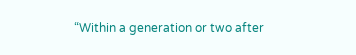“Within a generation or two after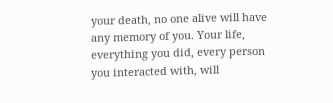your death, no one alive will have any memory of you. Your life, everything you did, every person you interacted with, will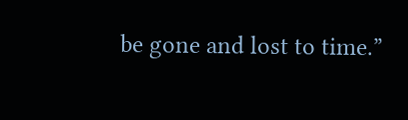be gone and lost to time.”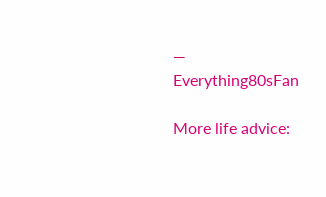— Everything80sFan

More life advice: